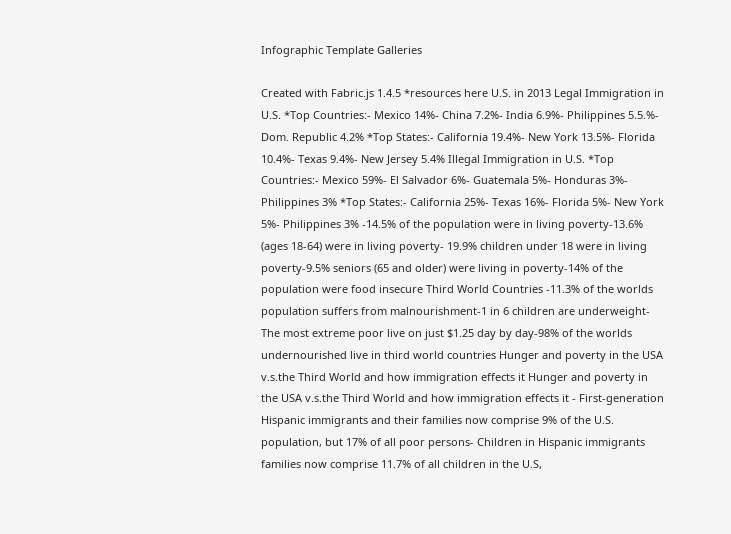Infographic Template Galleries

Created with Fabric.js 1.4.5 *resources here U.S. in 2013 Legal Immigration in U.S. *Top Countries:- Mexico 14%- China 7.2%- India 6.9%- Philippines 5.5.%- Dom. Republic 4.2% *Top States:- California 19.4%- New York 13.5%- Florida 10.4%- Texas 9.4%- New Jersey 5.4% Illegal Immigration in U.S. *Top Countries:- Mexico 59%- El Salvador 6%- Guatemala 5%- Honduras 3%- Philippines 3% *Top States:- California 25%- Texas 16%- Florida 5%- New York 5%- Philippines 3% -14.5% of the population were in living poverty-13.6% (ages 18-64) were in living poverty- 19.9% children under 18 were in living poverty-9.5% seniors (65 and older) were living in poverty-14% of the population were food insecure Third World Countries -11.3% of the worlds population suffers from malnourishment-1 in 6 children are underweight-The most extreme poor live on just $1.25 day by day-98% of the worlds undernourished live in third world countries Hunger and poverty in the USA v.s.the Third World and how immigration effects it Hunger and poverty in the USA v.s.the Third World and how immigration effects it - First-generation Hispanic immigrants and their families now comprise 9% of the U.S. population, but 17% of all poor persons- Children in Hispanic immigrants families now comprise 11.7% of all children in the U.S,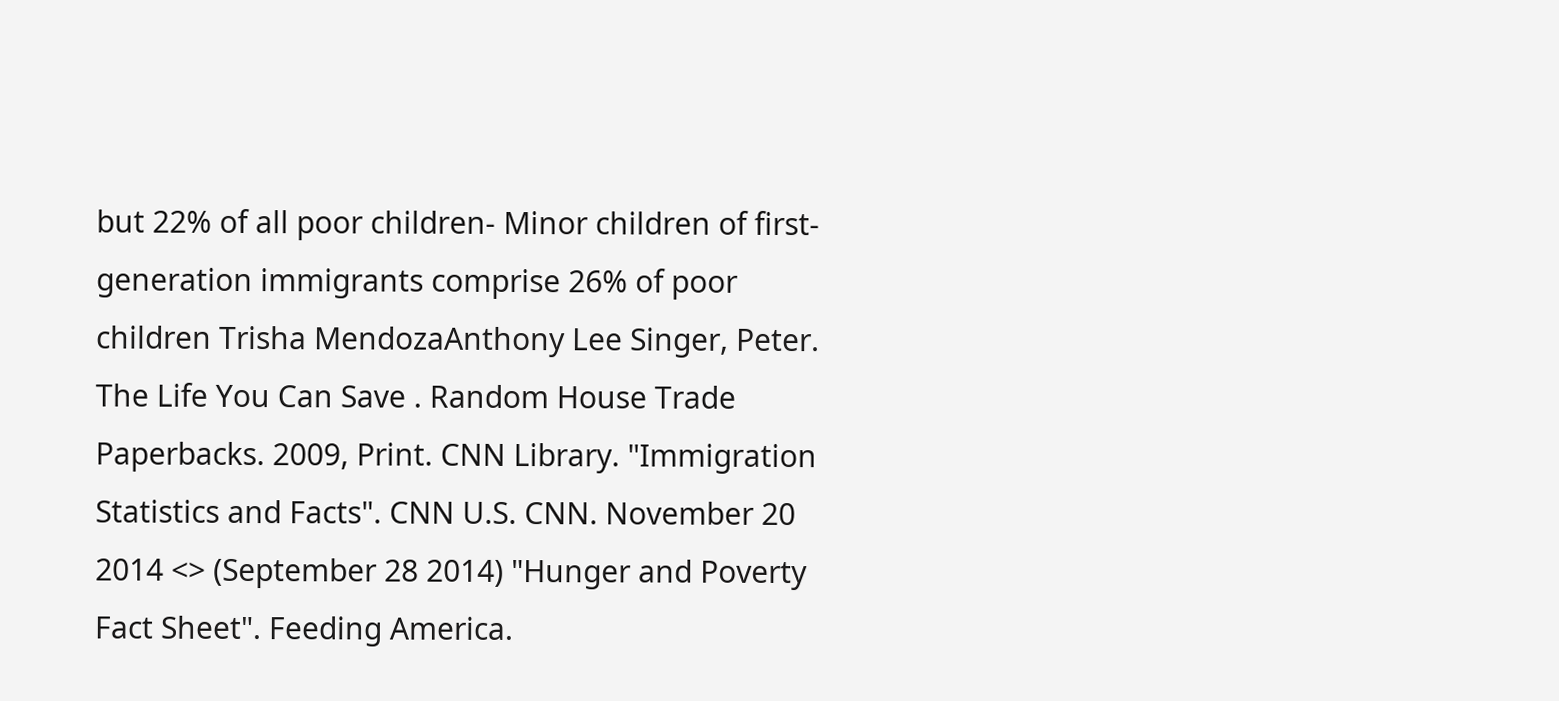but 22% of all poor children- Minor children of first-generation immigrants comprise 26% of poor children Trisha MendozaAnthony Lee Singer, Peter. The Life You Can Save . Random House Trade Paperbacks. 2009, Print. CNN Library. "Immigration Statistics and Facts". CNN U.S. CNN. November 20 2014 <> (September 28 2014) "Hunger and Poverty Fact Sheet". Feeding America.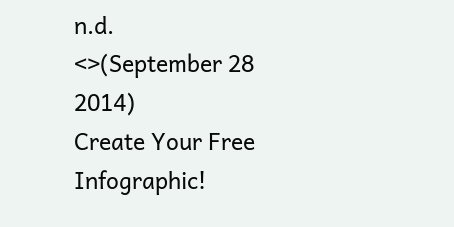n.d. <>(September 28 2014)
Create Your Free Infographic!